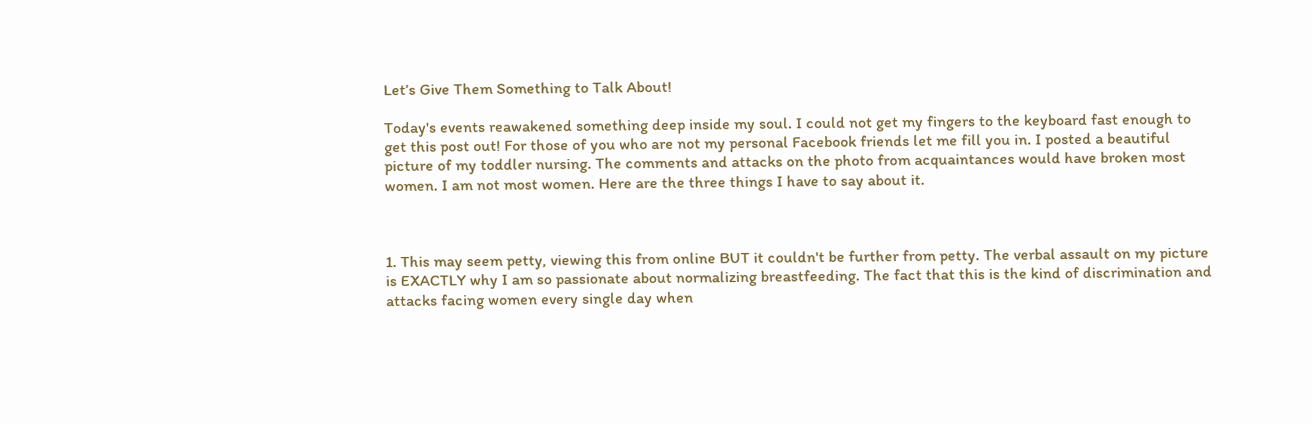Let’s Give Them Something to Talk About!

Today's events reawakened something deep inside my soul. I could not get my fingers to the keyboard fast enough to get this post out! For those of you who are not my personal Facebook friends let me fill you in. I posted a beautiful picture of my toddler nursing. The comments and attacks on the photo from acquaintances would have broken most women. I am not most women. Here are the three things I have to say about it.



1. This may seem petty, viewing this from online BUT it couldn't be further from petty. The verbal assault on my picture is EXACTLY why I am so passionate about normalizing breastfeeding. The fact that this is the kind of discrimination and attacks facing women every single day when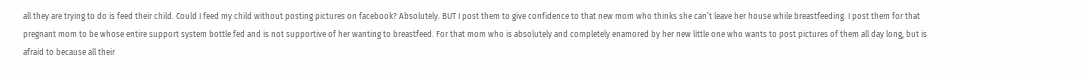all they are trying to do is feed their child. Could I feed my child without posting pictures on facebook? Absolutely. BUT I post them to give confidence to that new mom who thinks she can’t leave her house while breastfeeding. I post them for that pregnant mom to be whose entire support system bottle fed and is not supportive of her wanting to breastfeed. For that mom who is absolutely and completely enamored by her new little one who wants to post pictures of them all day long, but is afraid to because all their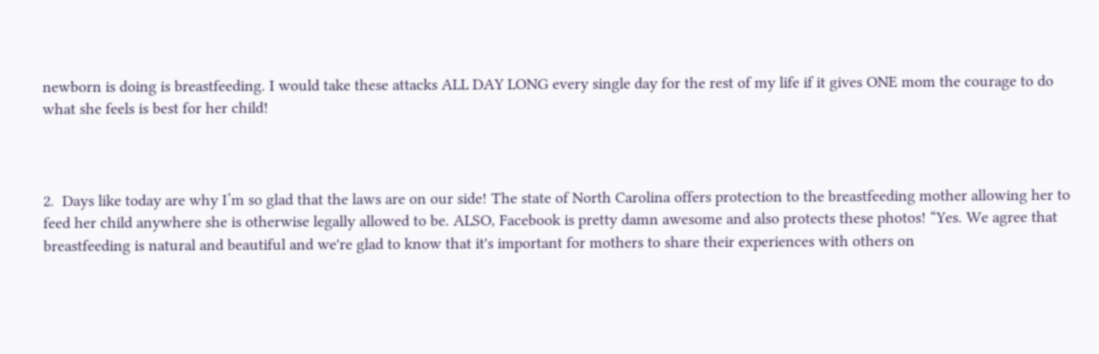newborn is doing is breastfeeding. I would take these attacks ALL DAY LONG every single day for the rest of my life if it gives ONE mom the courage to do what she feels is best for her child!



2.  Days like today are why I’m so glad that the laws are on our side! The state of North Carolina offers protection to the breastfeeding mother allowing her to feed her child anywhere she is otherwise legally allowed to be. ALSO, Facebook is pretty damn awesome and also protects these photos! “Yes. We agree that breastfeeding is natural and beautiful and we're glad to know that it's important for mothers to share their experiences with others on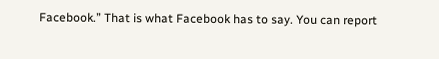Facebook.” That is what Facebook has to say. You can report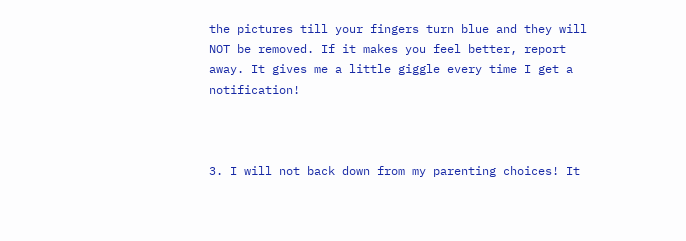the pictures till your fingers turn blue and they will NOT be removed. If it makes you feel better, report away. It gives me a little giggle every time I get a notification!



3. I will not back down from my parenting choices! It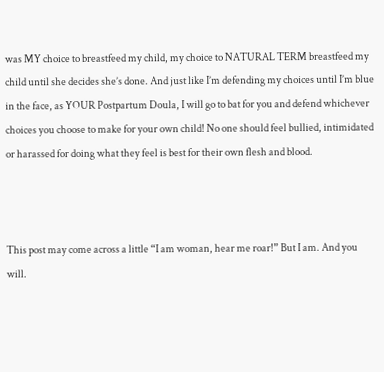was MY choice to breastfeed my child, my choice to NATURAL TERM breastfeed my child until she decides she’s done. And just like I’m defending my choices until I’m blue in the face, as YOUR Postpartum Doula, I will go to bat for you and defend whichever choices you choose to make for your own child! No one should feel bullied, intimidated or harassed for doing what they feel is best for their own flesh and blood.



This post may come across a little “I am woman, hear me roar!” But I am. And you will.